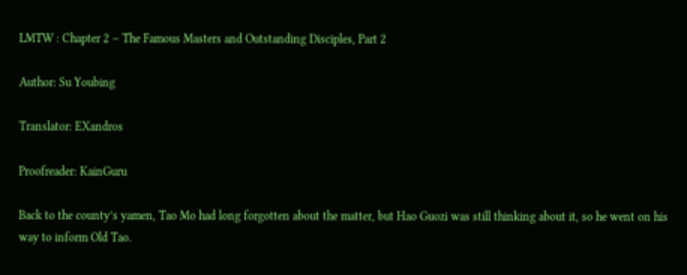LMTW : Chapter 2 – The Famous Masters and Outstanding Disciples, Part 2

Author: Su Youbing

Translator: EXandros

Proofreader: KainGuru

Back to the county’s yamen, Tao Mo had long forgotten about the matter, but Hao Guozi was still thinking about it, so he went on his way to inform Old Tao.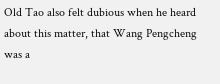Old Tao also felt dubious when he heard about this matter, that Wang Pengcheng was a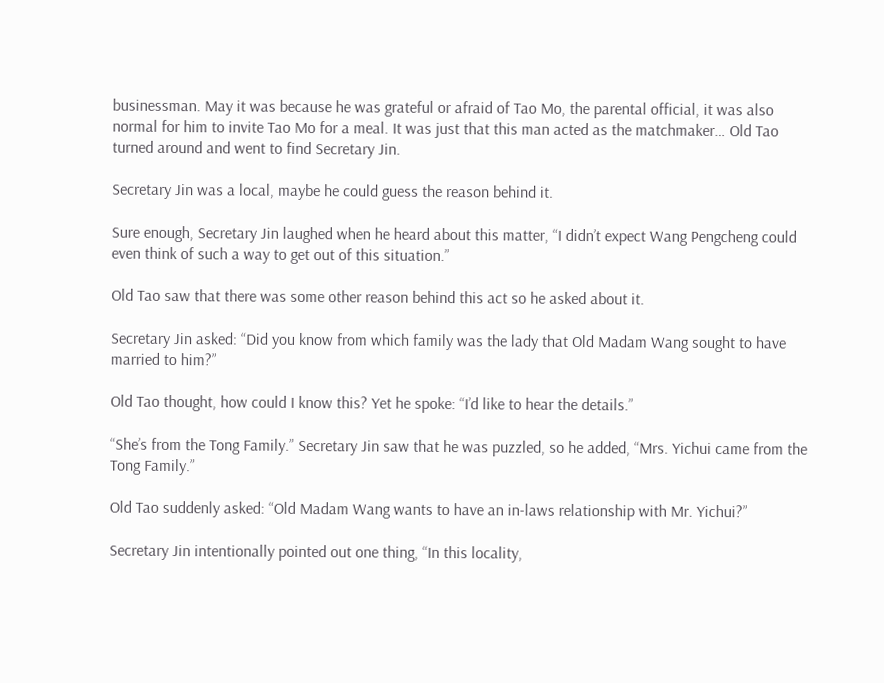businessman. May it was because he was grateful or afraid of Tao Mo, the parental official, it was also normal for him to invite Tao Mo for a meal. It was just that this man acted as the matchmaker… Old Tao turned around and went to find Secretary Jin.

Secretary Jin was a local, maybe he could guess the reason behind it.

Sure enough, Secretary Jin laughed when he heard about this matter, “I didn’t expect Wang Pengcheng could even think of such a way to get out of this situation.”

Old Tao saw that there was some other reason behind this act so he asked about it.

Secretary Jin asked: “Did you know from which family was the lady that Old Madam Wang sought to have married to him?”

Old Tao thought, how could I know this? Yet he spoke: “I’d like to hear the details.”

“She’s from the Tong Family.” Secretary Jin saw that he was puzzled, so he added, “Mrs. Yichui came from the Tong Family.”

Old Tao suddenly asked: “Old Madam Wang wants to have an in-laws relationship with Mr. Yichui?”

Secretary Jin intentionally pointed out one thing, “In this locality,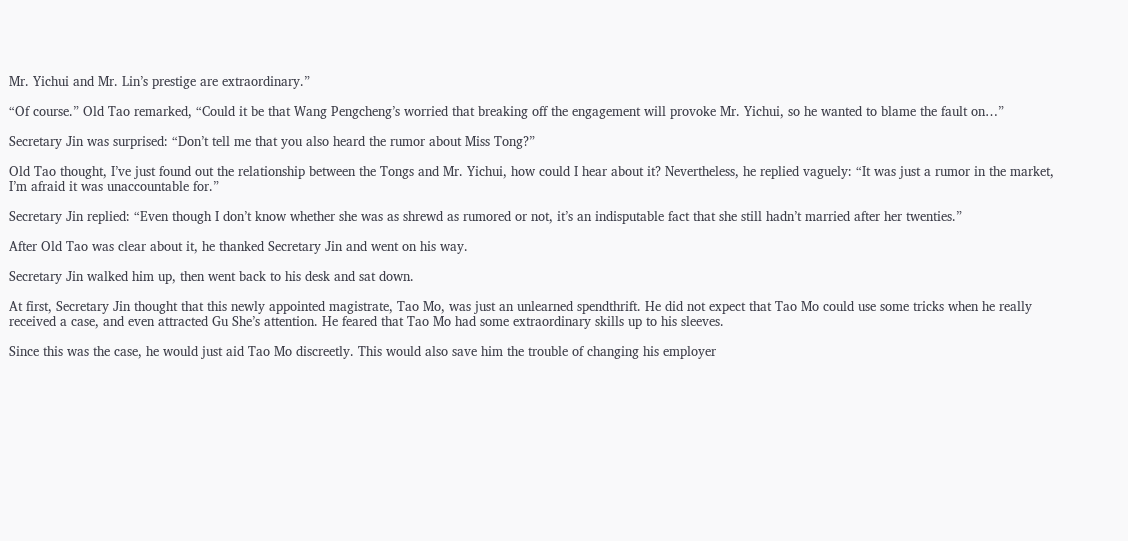Mr. Yichui and Mr. Lin’s prestige are extraordinary.”

“Of course.” Old Tao remarked, “Could it be that Wang Pengcheng’s worried that breaking off the engagement will provoke Mr. Yichui, so he wanted to blame the fault on…”

Secretary Jin was surprised: “Don’t tell me that you also heard the rumor about Miss Tong?”

Old Tao thought, I’ve just found out the relationship between the Tongs and Mr. Yichui, how could I hear about it? Nevertheless, he replied vaguely: “It was just a rumor in the market, I’m afraid it was unaccountable for.”

Secretary Jin replied: “Even though I don’t know whether she was as shrewd as rumored or not, it’s an indisputable fact that she still hadn’t married after her twenties.”

After Old Tao was clear about it, he thanked Secretary Jin and went on his way.

Secretary Jin walked him up, then went back to his desk and sat down.

At first, Secretary Jin thought that this newly appointed magistrate, Tao Mo, was just an unlearned spendthrift. He did not expect that Tao Mo could use some tricks when he really received a case, and even attracted Gu She’s attention. He feared that Tao Mo had some extraordinary skills up to his sleeves.

Since this was the case, he would just aid Tao Mo discreetly. This would also save him the trouble of changing his employer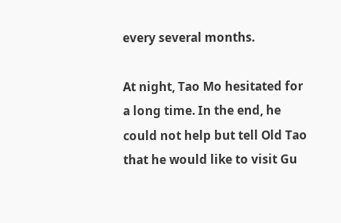every several months.

At night, Tao Mo hesitated for a long time. In the end, he could not help but tell Old Tao that he would like to visit Gu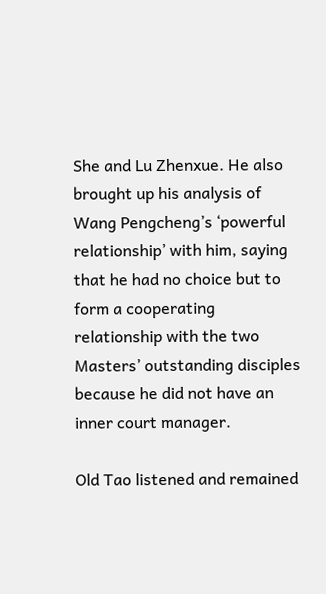She and Lu Zhenxue. He also brought up his analysis of Wang Pengcheng’s ‘powerful relationship’ with him, saying that he had no choice but to form a cooperating relationship with the two Masters’ outstanding disciples because he did not have an inner court manager.

Old Tao listened and remained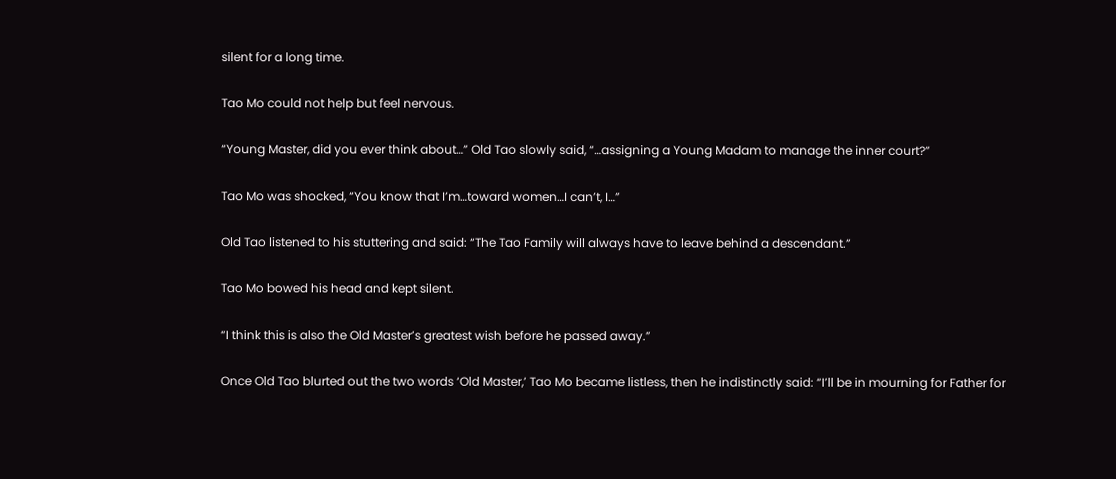silent for a long time.

Tao Mo could not help but feel nervous.

“Young Master, did you ever think about…” Old Tao slowly said, “…assigning a Young Madam to manage the inner court?”

Tao Mo was shocked, “You know that I’m…toward women…I can’t, I…”

Old Tao listened to his stuttering and said: “The Tao Family will always have to leave behind a descendant.”

Tao Mo bowed his head and kept silent.

“I think this is also the Old Master’s greatest wish before he passed away.”

Once Old Tao blurted out the two words ‘Old Master,’ Tao Mo became listless, then he indistinctly said: “I’ll be in mourning for Father for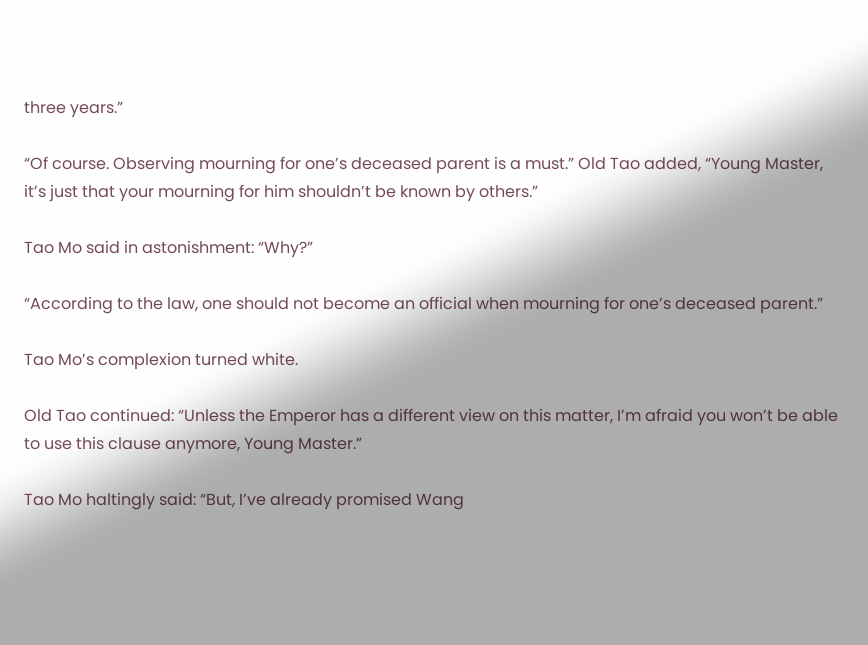three years.”

“Of course. Observing mourning for one’s deceased parent is a must.” Old Tao added, “Young Master, it’s just that your mourning for him shouldn’t be known by others.”

Tao Mo said in astonishment: “Why?”

“According to the law, one should not become an official when mourning for one’s deceased parent.”

Tao Mo’s complexion turned white.

Old Tao continued: “Unless the Emperor has a different view on this matter, I’m afraid you won’t be able to use this clause anymore, Young Master.”

Tao Mo haltingly said: “But, I’ve already promised Wang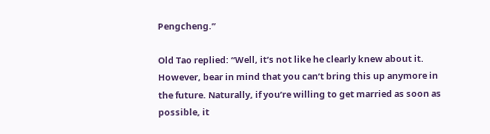Pengcheng.”

Old Tao replied: “Well, it’s not like he clearly knew about it. However, bear in mind that you can’t bring this up anymore in the future. Naturally, if you’re willing to get married as soon as possible, it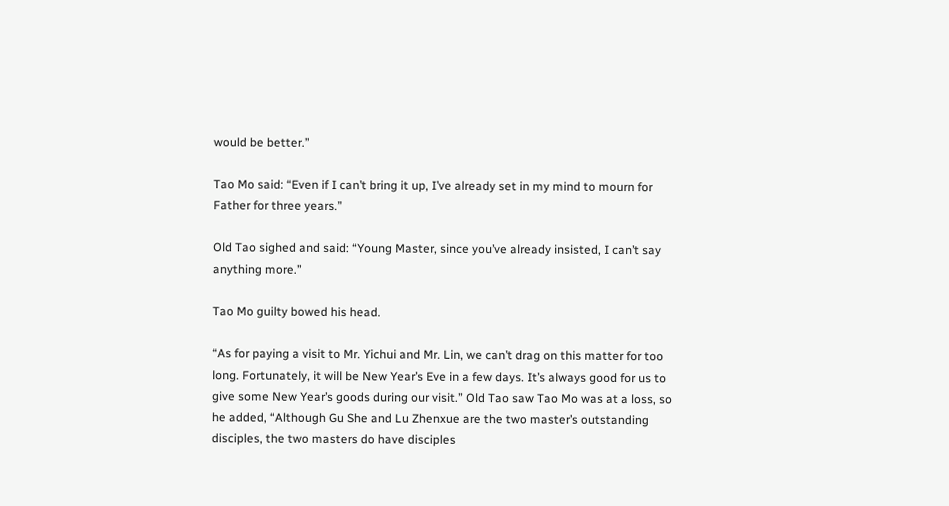would be better.”

Tao Mo said: “Even if I can’t bring it up, I’ve already set in my mind to mourn for Father for three years.”

Old Tao sighed and said: “Young Master, since you’ve already insisted, I can’t say anything more.”

Tao Mo guilty bowed his head.

“As for paying a visit to Mr. Yichui and Mr. Lin, we can’t drag on this matter for too long. Fortunately, it will be New Year’s Eve in a few days. It’s always good for us to give some New Year’s goods during our visit.” Old Tao saw Tao Mo was at a loss, so he added, “Although Gu She and Lu Zhenxue are the two master’s outstanding disciples, the two masters do have disciples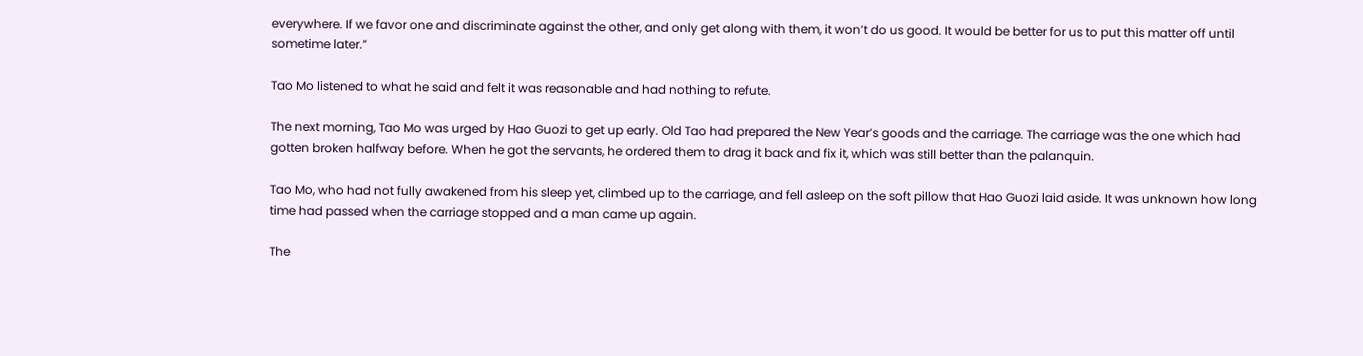everywhere. If we favor one and discriminate against the other, and only get along with them, it won’t do us good. It would be better for us to put this matter off until sometime later.”

Tao Mo listened to what he said and felt it was reasonable and had nothing to refute.

The next morning, Tao Mo was urged by Hao Guozi to get up early. Old Tao had prepared the New Year’s goods and the carriage. The carriage was the one which had gotten broken halfway before. When he got the servants, he ordered them to drag it back and fix it, which was still better than the palanquin.

Tao Mo, who had not fully awakened from his sleep yet, climbed up to the carriage, and fell asleep on the soft pillow that Hao Guozi laid aside. It was unknown how long time had passed when the carriage stopped and a man came up again.

The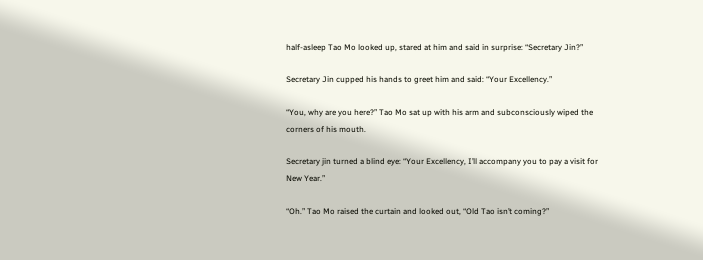half-asleep Tao Mo looked up, stared at him and said in surprise: “Secretary Jin?”

Secretary Jin cupped his hands to greet him and said: “Your Excellency.”

“You, why are you here?” Tao Mo sat up with his arm and subconsciously wiped the corners of his mouth.

Secretary jin turned a blind eye: “Your Excellency, I’ll accompany you to pay a visit for New Year.”

“Oh.” Tao Mo raised the curtain and looked out, “Old Tao isn’t coming?”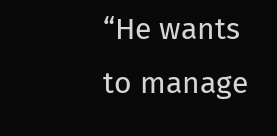“He wants to manage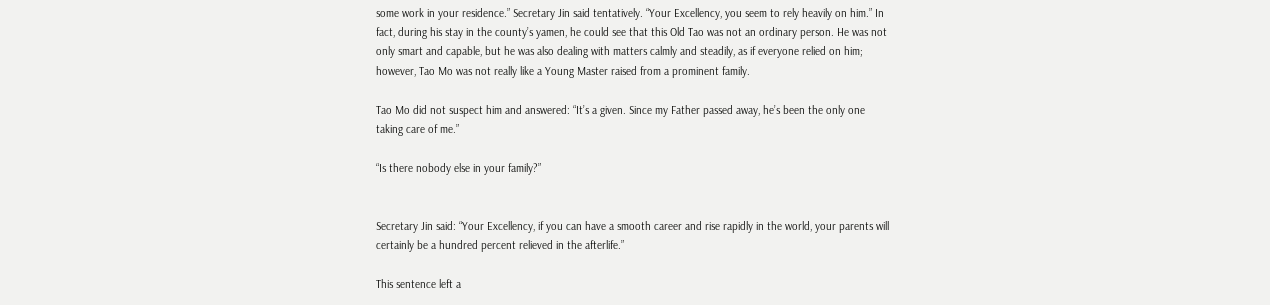some work in your residence.” Secretary Jin said tentatively. “Your Excellency, you seem to rely heavily on him.” In fact, during his stay in the county’s yamen, he could see that this Old Tao was not an ordinary person. He was not only smart and capable, but he was also dealing with matters calmly and steadily, as if everyone relied on him; however, Tao Mo was not really like a Young Master raised from a prominent family.

Tao Mo did not suspect him and answered: “It’s a given. Since my Father passed away, he’s been the only one taking care of me.”

“Is there nobody else in your family?”


Secretary Jin said: “Your Excellency, if you can have a smooth career and rise rapidly in the world, your parents will certainly be a hundred percent relieved in the afterlife.”

This sentence left a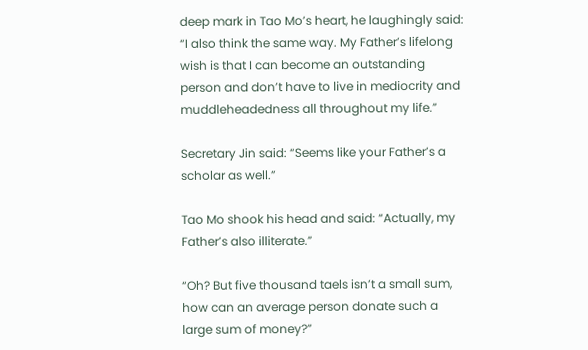deep mark in Tao Mo’s heart, he laughingly said: “I also think the same way. My Father’s lifelong wish is that I can become an outstanding person and don’t have to live in mediocrity and muddleheadedness all throughout my life.”

Secretary Jin said: “Seems like your Father’s a scholar as well.”

Tao Mo shook his head and said: “Actually, my Father’s also illiterate.”

“Oh? But five thousand taels isn’t a small sum, how can an average person donate such a large sum of money?”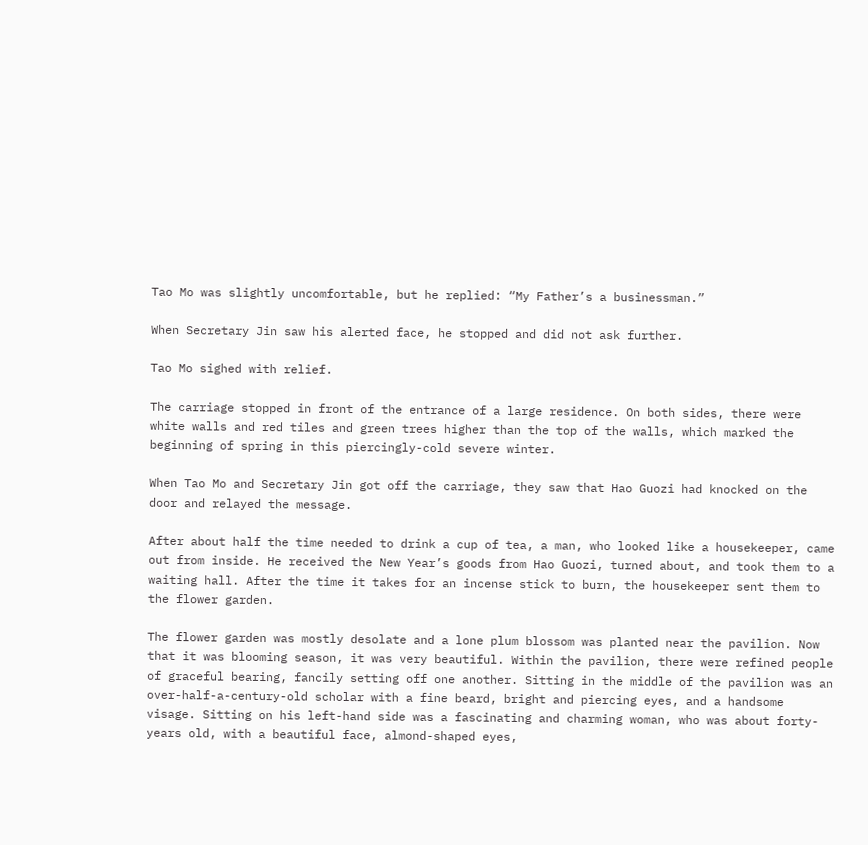Tao Mo was slightly uncomfortable, but he replied: “My Father’s a businessman.”

When Secretary Jin saw his alerted face, he stopped and did not ask further.

Tao Mo sighed with relief.

The carriage stopped in front of the entrance of a large residence. On both sides, there were white walls and red tiles and green trees higher than the top of the walls, which marked the beginning of spring in this piercingly-cold severe winter.

When Tao Mo and Secretary Jin got off the carriage, they saw that Hao Guozi had knocked on the door and relayed the message.

After about half the time needed to drink a cup of tea, a man, who looked like a housekeeper, came out from inside. He received the New Year’s goods from Hao Guozi, turned about, and took them to a waiting hall. After the time it takes for an incense stick to burn, the housekeeper sent them to the flower garden.

The flower garden was mostly desolate and a lone plum blossom was planted near the pavilion. Now that it was blooming season, it was very beautiful. Within the pavilion, there were refined people of graceful bearing, fancily setting off one another. Sitting in the middle of the pavilion was an over-half-a-century-old scholar with a fine beard, bright and piercing eyes, and a handsome visage. Sitting on his left-hand side was a fascinating and charming woman, who was about forty-years old, with a beautiful face, almond-shaped eyes,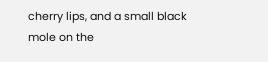cherry lips, and a small black mole on the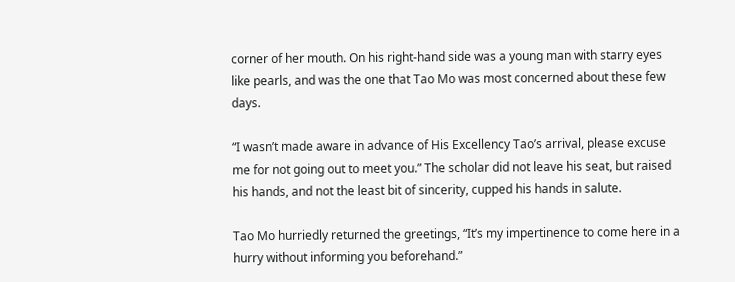corner of her mouth. On his right-hand side was a young man with starry eyes like pearls, and was the one that Tao Mo was most concerned about these few days.

“I wasn’t made aware in advance of His Excellency Tao’s arrival, please excuse me for not going out to meet you.” The scholar did not leave his seat, but raised his hands, and not the least bit of sincerity, cupped his hands in salute.

Tao Mo hurriedly returned the greetings, “It’s my impertinence to come here in a hurry without informing you beforehand.”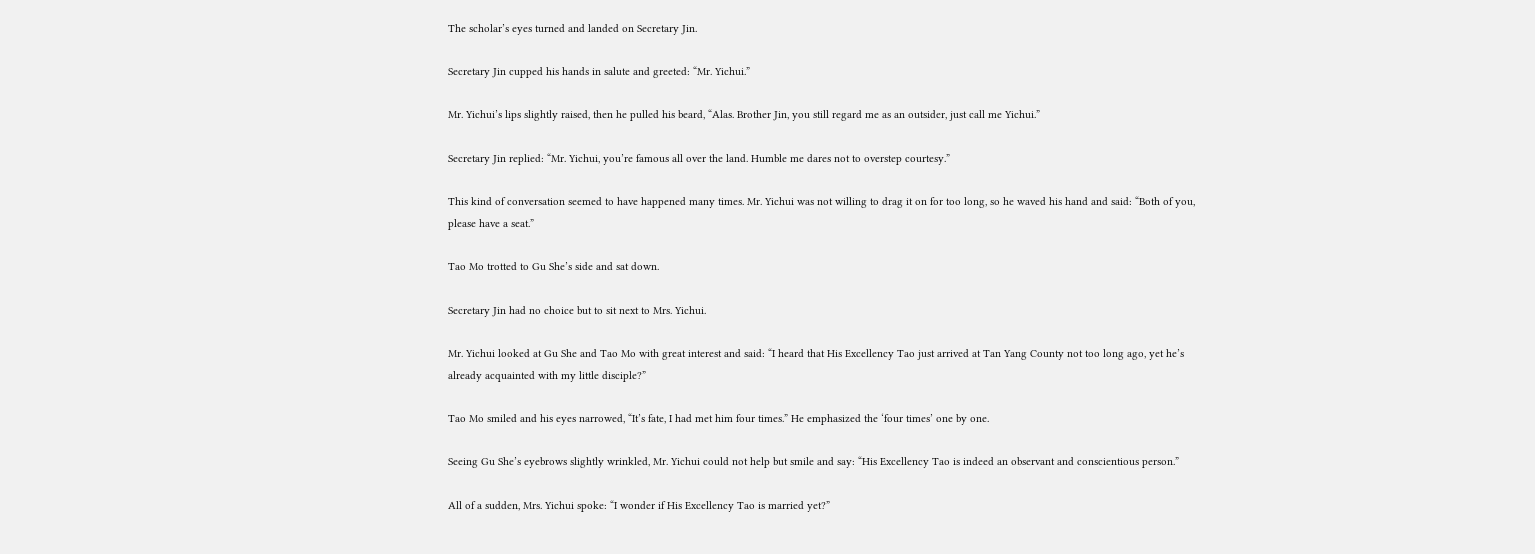The scholar’s eyes turned and landed on Secretary Jin.

Secretary Jin cupped his hands in salute and greeted: “Mr. Yichui.”

Mr. Yichui’s lips slightly raised, then he pulled his beard, “Alas. Brother Jin, you still regard me as an outsider, just call me Yichui.”

Secretary Jin replied: “Mr. Yichui, you’re famous all over the land. Humble me dares not to overstep courtesy.”

This kind of conversation seemed to have happened many times. Mr. Yichui was not willing to drag it on for too long, so he waved his hand and said: “Both of you, please have a seat.”

Tao Mo trotted to Gu She’s side and sat down.

Secretary Jin had no choice but to sit next to Mrs. Yichui.

Mr. Yichui looked at Gu She and Tao Mo with great interest and said: “I heard that His Excellency Tao just arrived at Tan Yang County not too long ago, yet he’s already acquainted with my little disciple?”

Tao Mo smiled and his eyes narrowed, “It’s fate, I had met him four times.” He emphasized the ‘four times’ one by one.

Seeing Gu She’s eyebrows slightly wrinkled, Mr. Yichui could not help but smile and say: “His Excellency Tao is indeed an observant and conscientious person.”

All of a sudden, Mrs. Yichui spoke: “I wonder if His Excellency Tao is married yet?”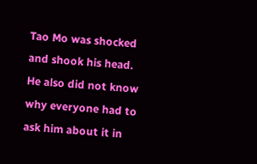Tao Mo was shocked and shook his head. He also did not know why everyone had to ask him about it in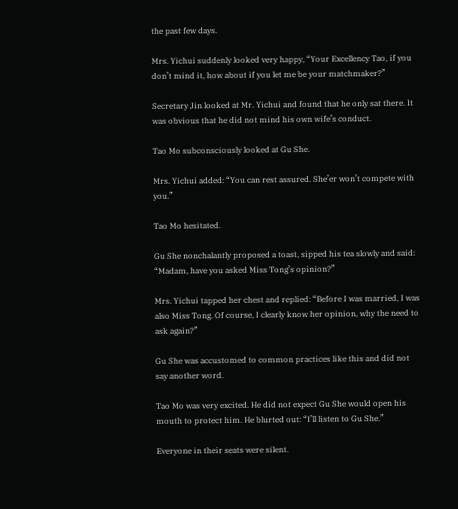the past few days.

Mrs. Yichui suddenly looked very happy, “Your Excellency Tao, if you don’t mind it, how about if you let me be your matchmaker?”

Secretary Jin looked at Mr. Yichui and found that he only sat there. It was obvious that he did not mind his own wife’s conduct.

Tao Mo subconsciously looked at Gu She.

Mrs. Yichui added: “You can rest assured. She’er won’t compete with you.”

Tao Mo hesitated.

Gu She nonchalantly proposed a toast, sipped his tea slowly and said: “Madam, have you asked Miss Tong’s opinion?”

Mrs. Yichui tapped her chest and replied: “Before I was married, I was also Miss Tong. Of course, I clearly know her opinion, why the need to ask again?”

Gu She was accustomed to common practices like this and did not say another word.

Tao Mo was very excited. He did not expect Gu She would open his mouth to protect him. He blurted out: “I’ll listen to Gu She.”

Everyone in their seats were silent.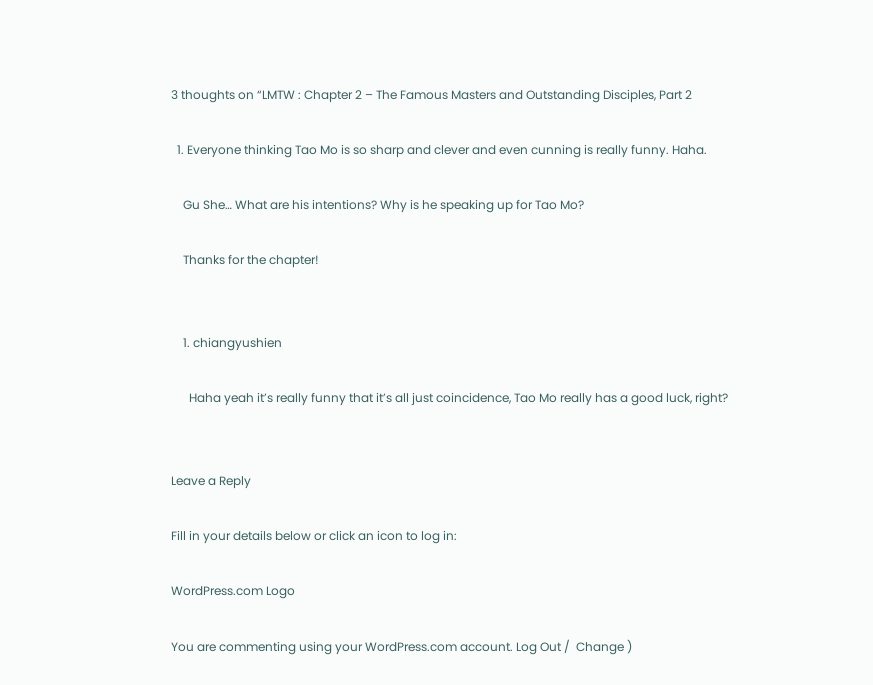3 thoughts on “LMTW : Chapter 2 – The Famous Masters and Outstanding Disciples, Part 2

  1. Everyone thinking Tao Mo is so sharp and clever and even cunning is really funny. Haha.

    Gu She… What are his intentions? Why is he speaking up for Tao Mo?

    Thanks for the chapter!


    1. chiangyushien

      Haha yeah it’s really funny that it’s all just coincidence, Tao Mo really has a good luck, right?


Leave a Reply

Fill in your details below or click an icon to log in:

WordPress.com Logo

You are commenting using your WordPress.com account. Log Out /  Change )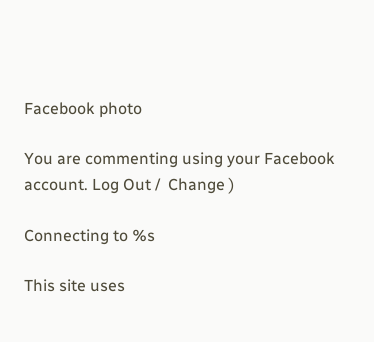Facebook photo

You are commenting using your Facebook account. Log Out /  Change )

Connecting to %s

This site uses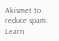Akismet to reduce spam. Learn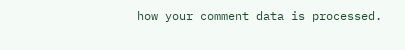how your comment data is processed.